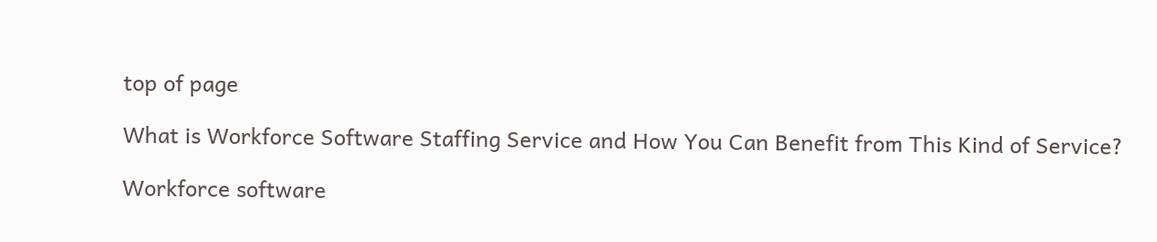top of page

What is Workforce Software Staffing Service and How You Can Benefit from This Kind of Service?

Workforce software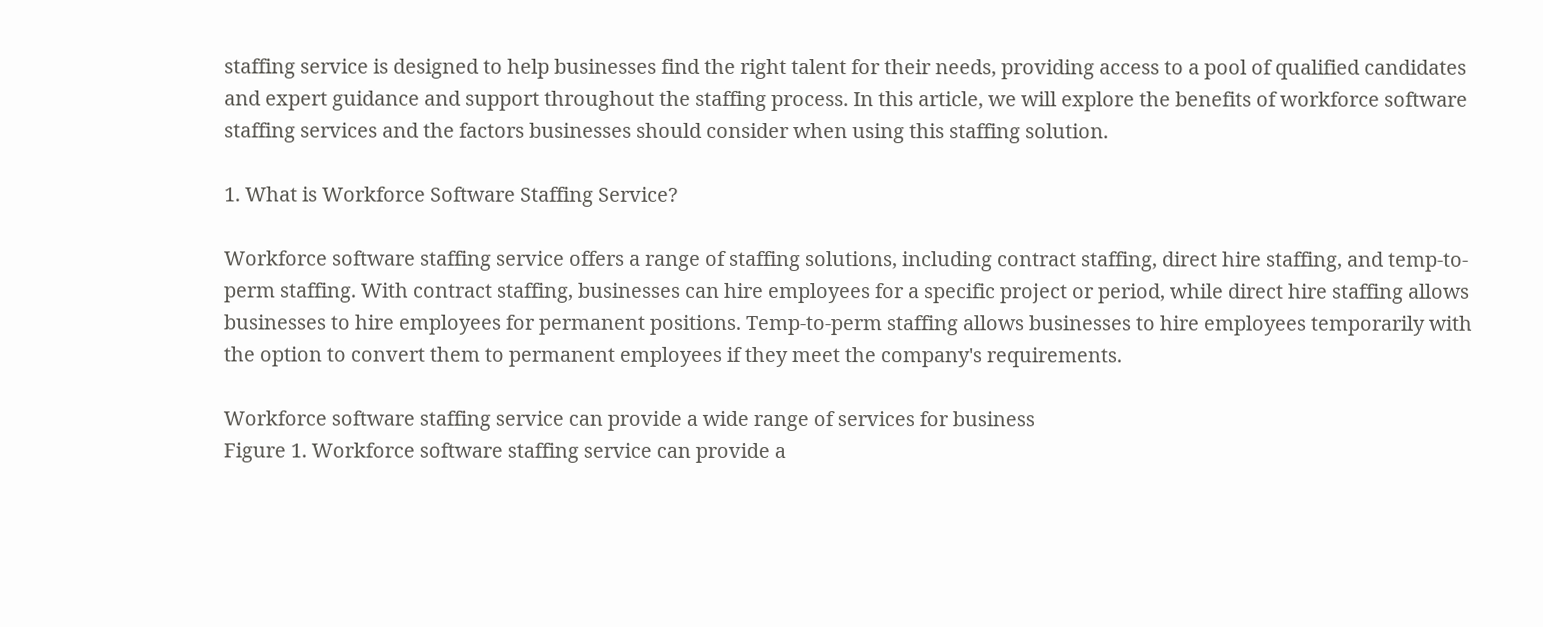staffing service is designed to help businesses find the right talent for their needs, providing access to a pool of qualified candidates and expert guidance and support throughout the staffing process. In this article, we will explore the benefits of workforce software staffing services and the factors businesses should consider when using this staffing solution.

1. What is Workforce Software Staffing Service?

Workforce software staffing service offers a range of staffing solutions, including contract staffing, direct hire staffing, and temp-to-perm staffing. With contract staffing, businesses can hire employees for a specific project or period, while direct hire staffing allows businesses to hire employees for permanent positions. Temp-to-perm staffing allows businesses to hire employees temporarily with the option to convert them to permanent employees if they meet the company's requirements.

Workforce software staffing service can provide a wide range of services for business
Figure 1. Workforce software staffing service can provide a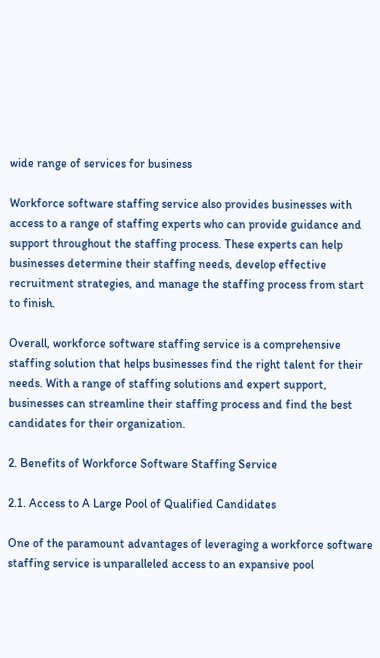wide range of services for business

Workforce software staffing service also provides businesses with access to a range of staffing experts who can provide guidance and support throughout the staffing process. These experts can help businesses determine their staffing needs, develop effective recruitment strategies, and manage the staffing process from start to finish.

Overall, workforce software staffing service is a comprehensive staffing solution that helps businesses find the right talent for their needs. With a range of staffing solutions and expert support, businesses can streamline their staffing process and find the best candidates for their organization.

2. Benefits of Workforce Software Staffing Service

2.1. Access to A Large Pool of Qualified Candidates

One of the paramount advantages of leveraging a workforce software staffing service is unparalleled access to an expansive pool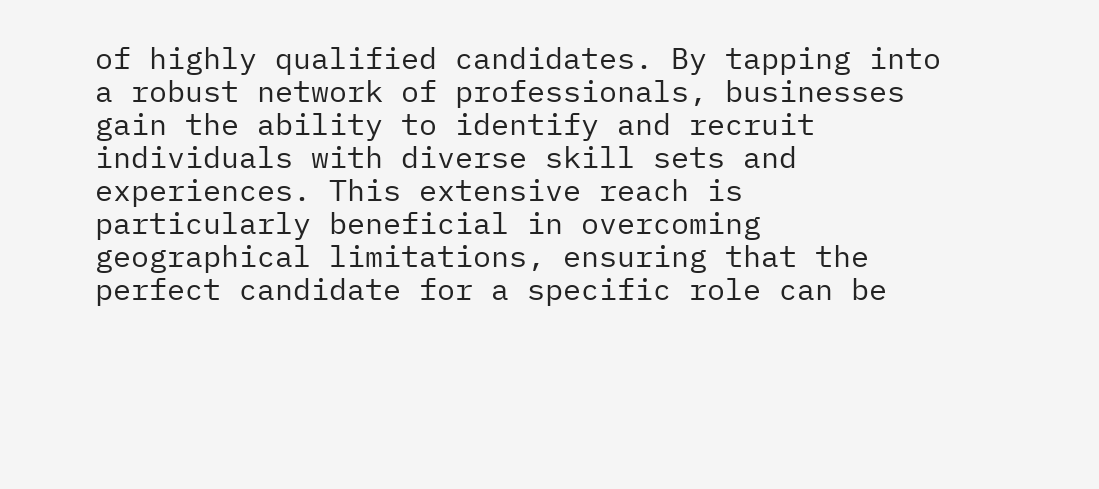of highly qualified candidates. By tapping into a robust network of professionals, businesses gain the ability to identify and recruit individuals with diverse skill sets and experiences. This extensive reach is particularly beneficial in overcoming geographical limitations, ensuring that the perfect candidate for a specific role can be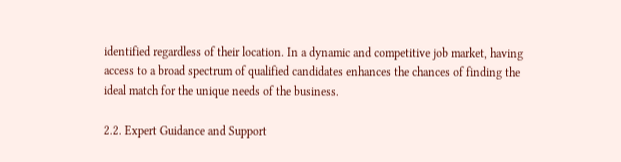identified regardless of their location. In a dynamic and competitive job market, having access to a broad spectrum of qualified candidates enhances the chances of finding the ideal match for the unique needs of the business.

2.2. Expert Guidance and Support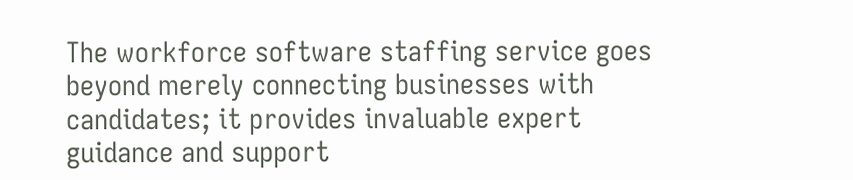The workforce software staffing service goes beyond merely connecting businesses with candidates; it provides invaluable expert guidance and support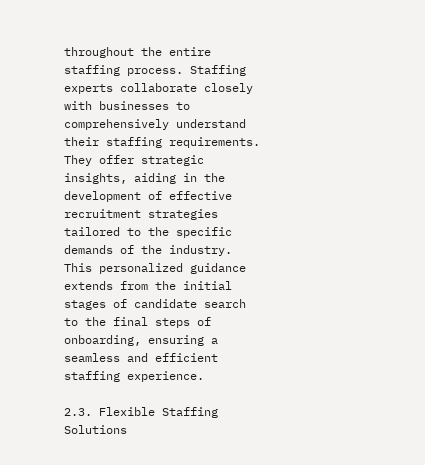throughout the entire staffing process. Staffing experts collaborate closely with businesses to comprehensively understand their staffing requirements. They offer strategic insights, aiding in the development of effective recruitment strategies tailored to the specific demands of the industry. This personalized guidance extends from the initial stages of candidate search to the final steps of onboarding, ensuring a seamless and efficient staffing experience.

2.3. Flexible Staffing Solutions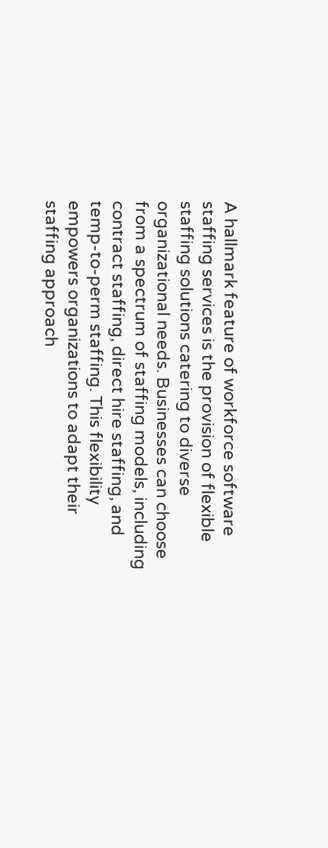A hallmark feature of workforce software staffing services is the provision of flexible staffing solutions catering to diverse organizational needs. Businesses can choose from a spectrum of staffing models, including contract staffing, direct hire staffing, and temp-to-perm staffing. This flexibility empowers organizations to adapt their staffing approach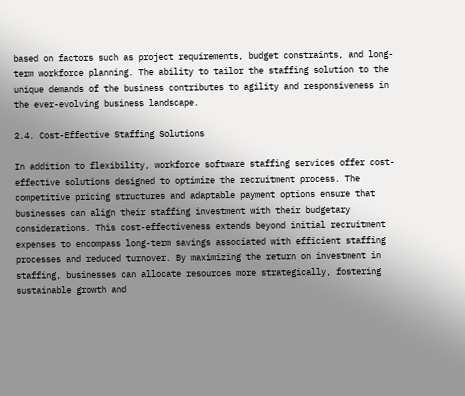based on factors such as project requirements, budget constraints, and long-term workforce planning. The ability to tailor the staffing solution to the unique demands of the business contributes to agility and responsiveness in the ever-evolving business landscape.

2.4. Cost-Effective Staffing Solutions

In addition to flexibility, workforce software staffing services offer cost-effective solutions designed to optimize the recruitment process. The competitive pricing structures and adaptable payment options ensure that businesses can align their staffing investment with their budgetary considerations. This cost-effectiveness extends beyond initial recruitment expenses to encompass long-term savings associated with efficient staffing processes and reduced turnover. By maximizing the return on investment in staffing, businesses can allocate resources more strategically, fostering sustainable growth and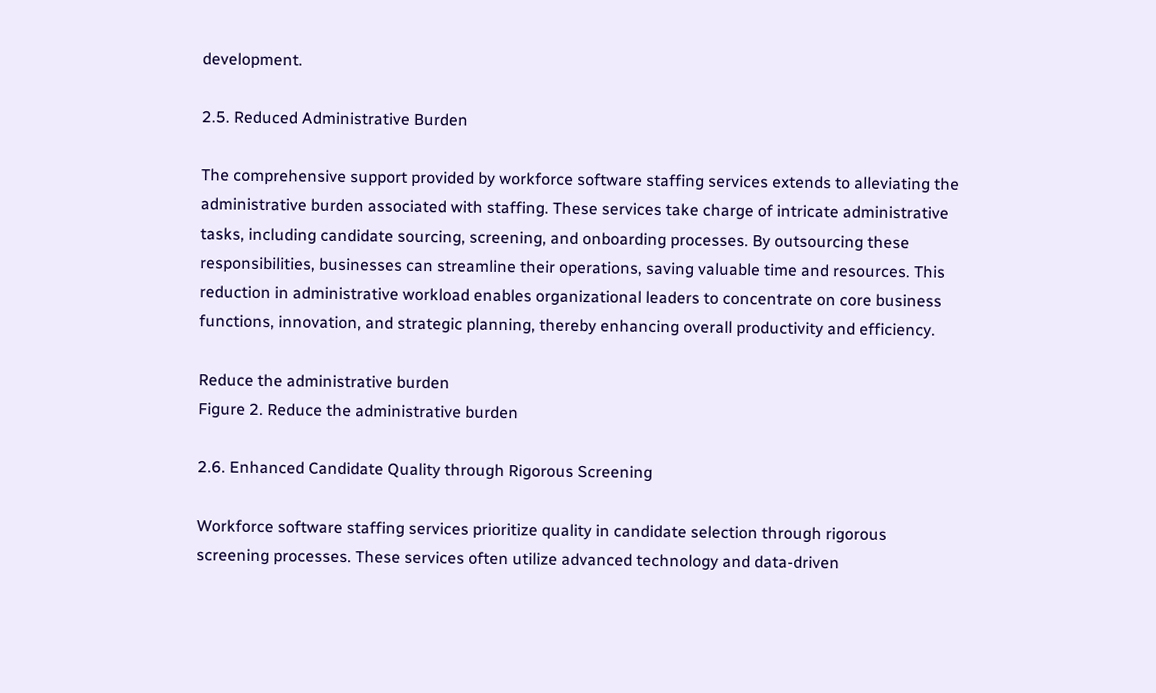development.

2.5. Reduced Administrative Burden

The comprehensive support provided by workforce software staffing services extends to alleviating the administrative burden associated with staffing. These services take charge of intricate administrative tasks, including candidate sourcing, screening, and onboarding processes. By outsourcing these responsibilities, businesses can streamline their operations, saving valuable time and resources. This reduction in administrative workload enables organizational leaders to concentrate on core business functions, innovation, and strategic planning, thereby enhancing overall productivity and efficiency.

Reduce the administrative burden
Figure 2. Reduce the administrative burden

2.6. Enhanced Candidate Quality through Rigorous Screening

Workforce software staffing services prioritize quality in candidate selection through rigorous screening processes. These services often utilize advanced technology and data-driven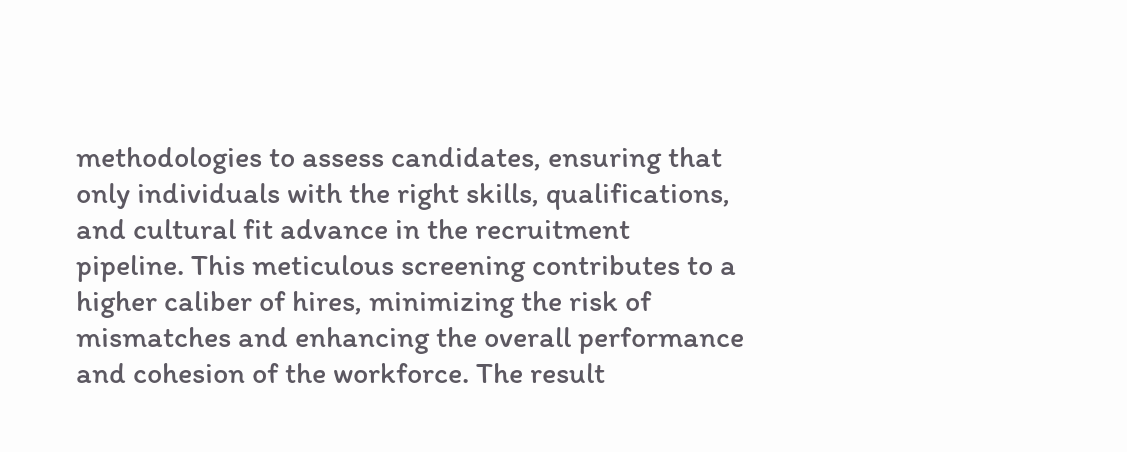methodologies to assess candidates, ensuring that only individuals with the right skills, qualifications, and cultural fit advance in the recruitment pipeline. This meticulous screening contributes to a higher caliber of hires, minimizing the risk of mismatches and enhancing the overall performance and cohesion of the workforce. The result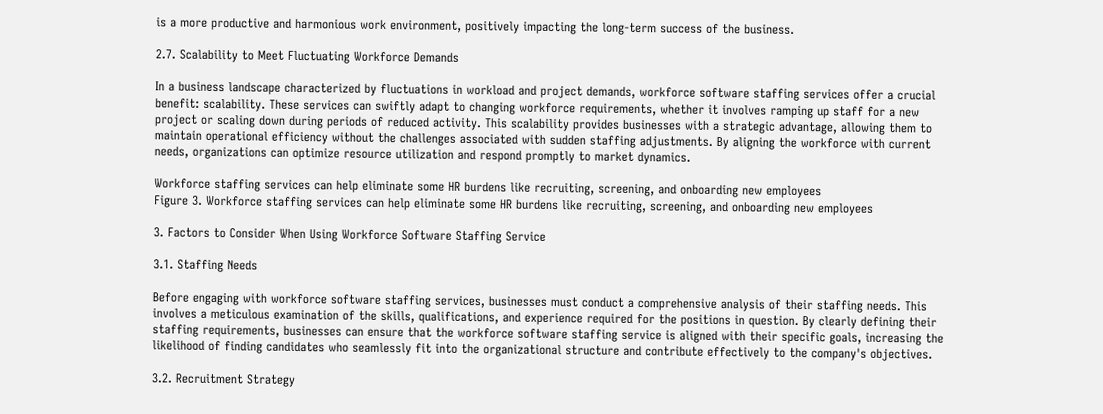is a more productive and harmonious work environment, positively impacting the long-term success of the business.

2.7. Scalability to Meet Fluctuating Workforce Demands

In a business landscape characterized by fluctuations in workload and project demands, workforce software staffing services offer a crucial benefit: scalability. These services can swiftly adapt to changing workforce requirements, whether it involves ramping up staff for a new project or scaling down during periods of reduced activity. This scalability provides businesses with a strategic advantage, allowing them to maintain operational efficiency without the challenges associated with sudden staffing adjustments. By aligning the workforce with current needs, organizations can optimize resource utilization and respond promptly to market dynamics.

Workforce staffing services can help eliminate some HR burdens like recruiting, screening, and onboarding new employees
Figure 3. Workforce staffing services can help eliminate some HR burdens like recruiting, screening, and onboarding new employees

3. Factors to Consider When Using Workforce Software Staffing Service

3.1. Staffing Needs

Before engaging with workforce software staffing services, businesses must conduct a comprehensive analysis of their staffing needs. This involves a meticulous examination of the skills, qualifications, and experience required for the positions in question. By clearly defining their staffing requirements, businesses can ensure that the workforce software staffing service is aligned with their specific goals, increasing the likelihood of finding candidates who seamlessly fit into the organizational structure and contribute effectively to the company's objectives.

3.2. Recruitment Strategy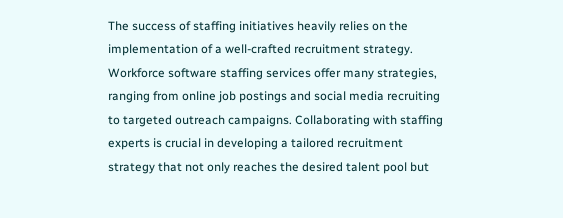The success of staffing initiatives heavily relies on the implementation of a well-crafted recruitment strategy. Workforce software staffing services offer many strategies, ranging from online job postings and social media recruiting to targeted outreach campaigns. Collaborating with staffing experts is crucial in developing a tailored recruitment strategy that not only reaches the desired talent pool but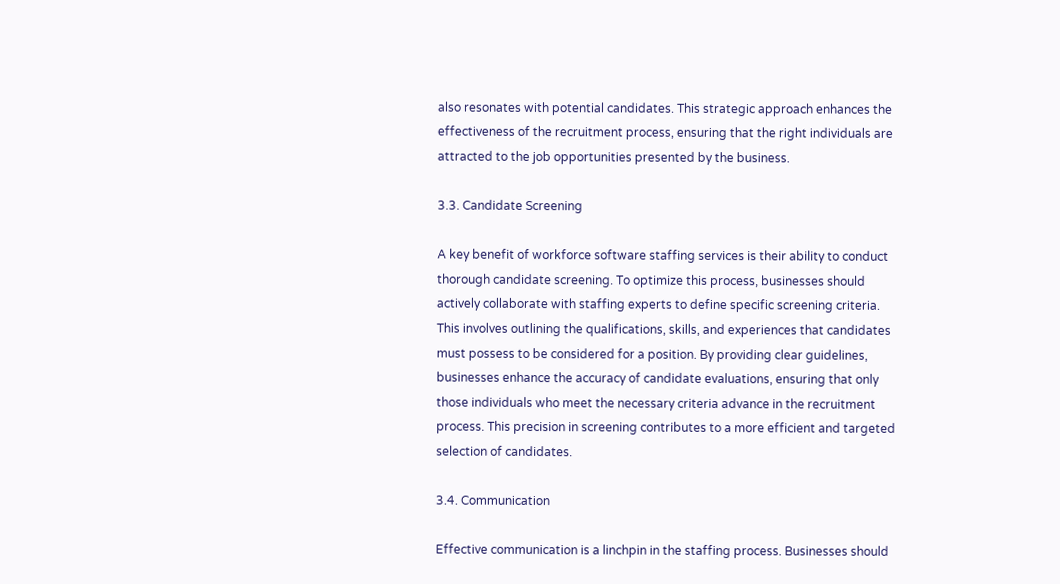also resonates with potential candidates. This strategic approach enhances the effectiveness of the recruitment process, ensuring that the right individuals are attracted to the job opportunities presented by the business.

3.3. Candidate Screening

A key benefit of workforce software staffing services is their ability to conduct thorough candidate screening. To optimize this process, businesses should actively collaborate with staffing experts to define specific screening criteria. This involves outlining the qualifications, skills, and experiences that candidates must possess to be considered for a position. By providing clear guidelines, businesses enhance the accuracy of candidate evaluations, ensuring that only those individuals who meet the necessary criteria advance in the recruitment process. This precision in screening contributes to a more efficient and targeted selection of candidates.

3.4. Communication

Effective communication is a linchpin in the staffing process. Businesses should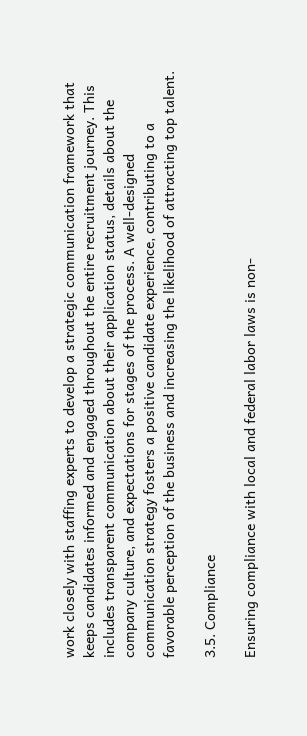work closely with staffing experts to develop a strategic communication framework that keeps candidates informed and engaged throughout the entire recruitment journey. This includes transparent communication about their application status, details about the company culture, and expectations for stages of the process. A well-designed communication strategy fosters a positive candidate experience, contributing to a favorable perception of the business and increasing the likelihood of attracting top talent.

3.5. Compliance

Ensuring compliance with local and federal labor laws is non-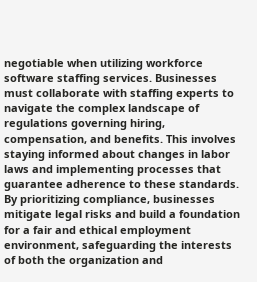negotiable when utilizing workforce software staffing services. Businesses must collaborate with staffing experts to navigate the complex landscape of regulations governing hiring, compensation, and benefits. This involves staying informed about changes in labor laws and implementing processes that guarantee adherence to these standards. By prioritizing compliance, businesses mitigate legal risks and build a foundation for a fair and ethical employment environment, safeguarding the interests of both the organization and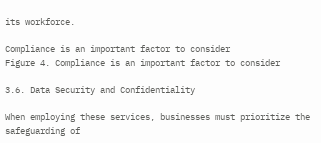its workforce.

Compliance is an important factor to consider
Figure 4. Compliance is an important factor to consider

3.6. Data Security and Confidentiality

When employing these services, businesses must prioritize the safeguarding of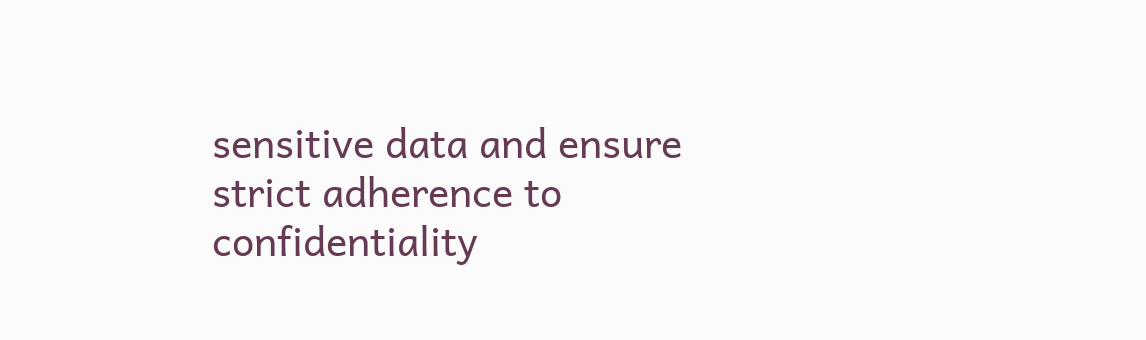sensitive data and ensure strict adherence to confidentiality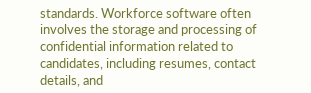standards. Workforce software often involves the storage and processing of confidential information related to candidates, including resumes, contact details, and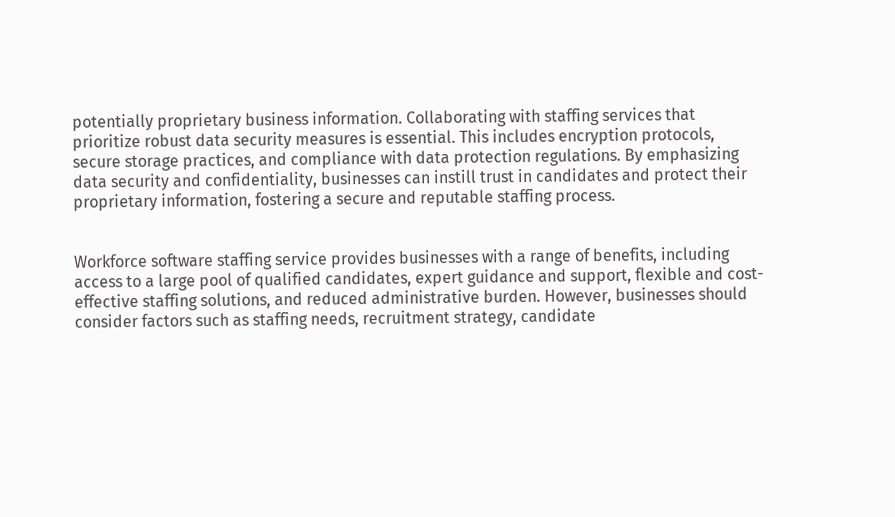potentially proprietary business information. Collaborating with staffing services that prioritize robust data security measures is essential. This includes encryption protocols, secure storage practices, and compliance with data protection regulations. By emphasizing data security and confidentiality, businesses can instill trust in candidates and protect their proprietary information, fostering a secure and reputable staffing process.


Workforce software staffing service provides businesses with a range of benefits, including access to a large pool of qualified candidates, expert guidance and support, flexible and cost-effective staffing solutions, and reduced administrative burden. However, businesses should consider factors such as staffing needs, recruitment strategy, candidate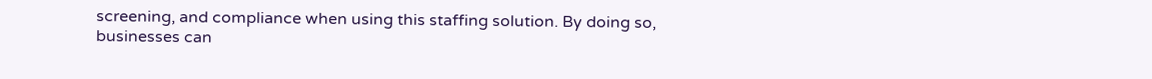screening, and compliance when using this staffing solution. By doing so, businesses can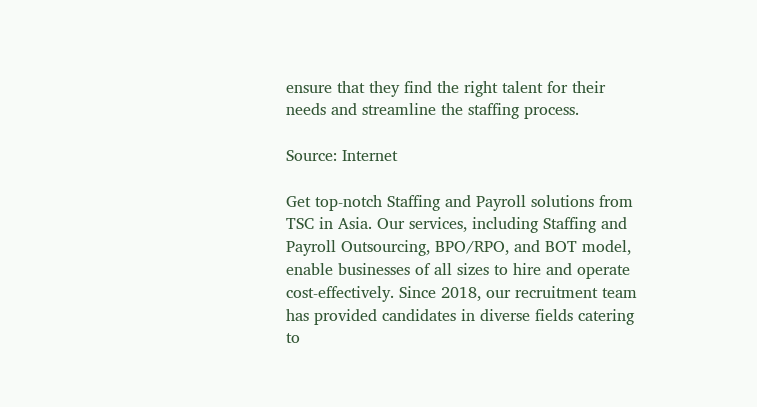ensure that they find the right talent for their needs and streamline the staffing process.

Source: Internet

Get top-notch Staffing and Payroll solutions from TSC in Asia. Our services, including Staffing and Payroll Outsourcing, BPO/RPO, and BOT model, enable businesses of all sizes to hire and operate cost-effectively. Since 2018, our recruitment team has provided candidates in diverse fields catering to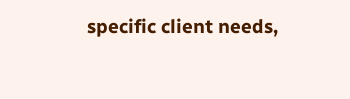specific client needs,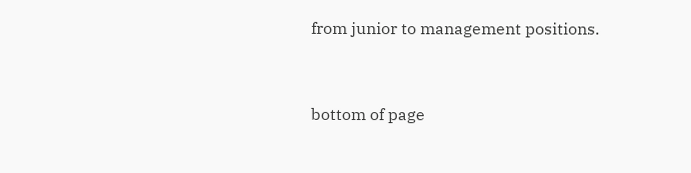from junior to management positions.


bottom of page